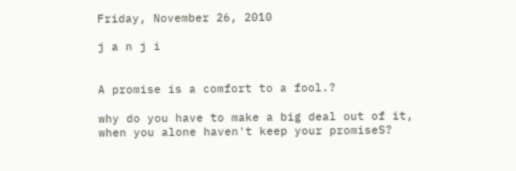Friday, November 26, 2010

j a n j i


A promise is a comfort to a fool.?

why do you have to make a big deal out of it,
when you alone haven't keep your promiseS?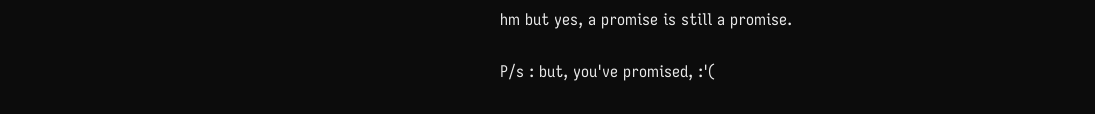hm but yes, a promise is still a promise.

P/s : but, you've promised, :'(